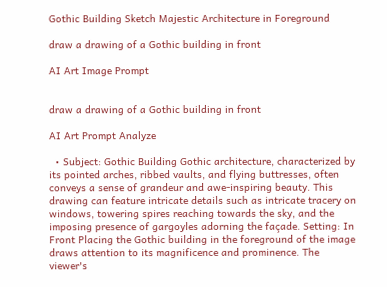Gothic Building Sketch Majestic Architecture in Foreground

draw a drawing of a Gothic building in front

AI Art Image Prompt


draw a drawing of a Gothic building in front

AI Art Prompt Analyze

  • Subject: Gothic Building Gothic architecture, characterized by its pointed arches, ribbed vaults, and flying buttresses, often conveys a sense of grandeur and awe-inspiring beauty. This drawing can feature intricate details such as intricate tracery on windows, towering spires reaching towards the sky, and the imposing presence of gargoyles adorning the façade. Setting: In Front Placing the Gothic building in the foreground of the image draws attention to its magnificence and prominence. The viewer's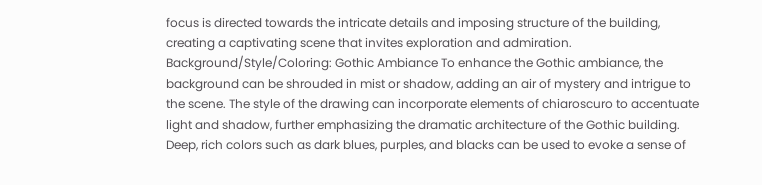focus is directed towards the intricate details and imposing structure of the building, creating a captivating scene that invites exploration and admiration. Background/Style/Coloring: Gothic Ambiance To enhance the Gothic ambiance, the background can be shrouded in mist or shadow, adding an air of mystery and intrigue to the scene. The style of the drawing can incorporate elements of chiaroscuro to accentuate light and shadow, further emphasizing the dramatic architecture of the Gothic building. Deep, rich colors such as dark blues, purples, and blacks can be used to evoke a sense of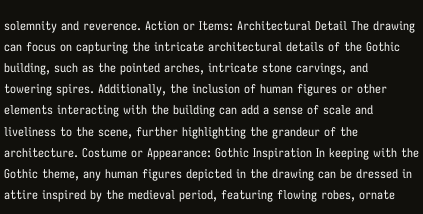solemnity and reverence. Action or Items: Architectural Detail The drawing can focus on capturing the intricate architectural details of the Gothic building, such as the pointed arches, intricate stone carvings, and towering spires. Additionally, the inclusion of human figures or other elements interacting with the building can add a sense of scale and liveliness to the scene, further highlighting the grandeur of the architecture. Costume or Appearance: Gothic Inspiration In keeping with the Gothic theme, any human figures depicted in the drawing can be dressed in attire inspired by the medieval period, featuring flowing robes, ornate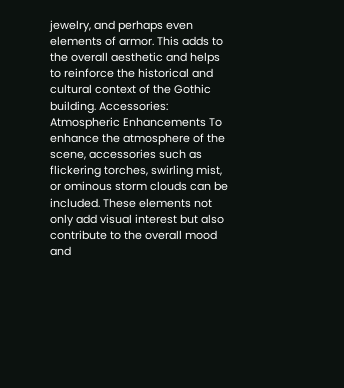jewelry, and perhaps even elements of armor. This adds to the overall aesthetic and helps to reinforce the historical and cultural context of the Gothic building. Accessories: Atmospheric Enhancements To enhance the atmosphere of the scene, accessories such as flickering torches, swirling mist, or ominous storm clouds can be included. These elements not only add visual interest but also contribute to the overall mood and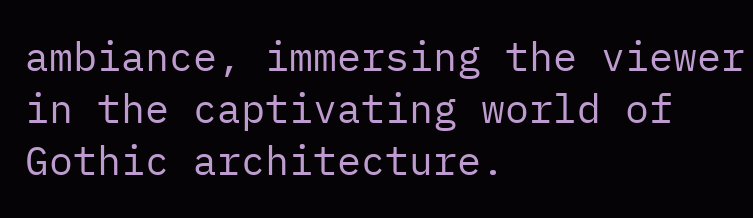ambiance, immersing the viewer in the captivating world of Gothic architecture.